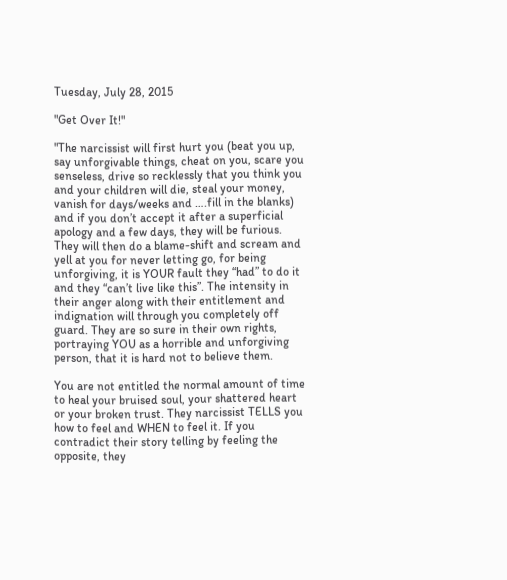Tuesday, July 28, 2015

"Get Over It!"

"The narcissist will first hurt you (beat you up, say unforgivable things, cheat on you, scare you senseless, drive so recklessly that you think you and your children will die, steal your money, vanish for days/weeks and ….fill in the blanks) and if you don’t accept it after a superficial apology and a few days, they will be furious. They will then do a blame-shift and scream and yell at you for never letting go, for being unforgiving, it is YOUR fault they “had” to do it and they “can’t live like this”. The intensity in their anger along with their entitlement and indignation will through you completely off guard. They are so sure in their own rights, portraying YOU as a horrible and unforgiving person, that it is hard not to believe them.

You are not entitled the normal amount of time to heal your bruised soul, your shattered heart or your broken trust. They narcissist TELLS you how to feel and WHEN to feel it. If you contradict their story telling by feeling the opposite, they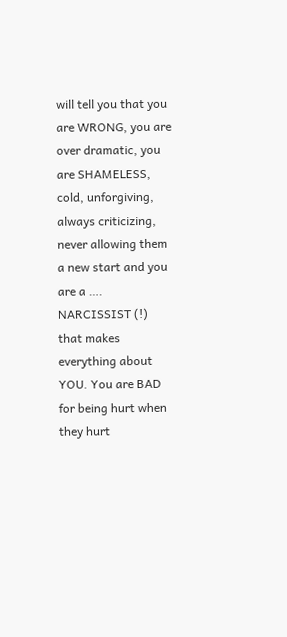will tell you that you are WRONG, you are over dramatic, you are SHAMELESS, cold, unforgiving, always criticizing, never allowing them a new start and you are a …. NARCISSIST (!) that makes everything about YOU. You are BAD for being hurt when they hurt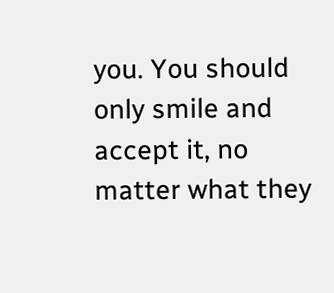you. You should only smile and accept it, no matter what they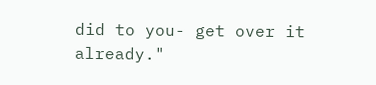did to you- get over it already."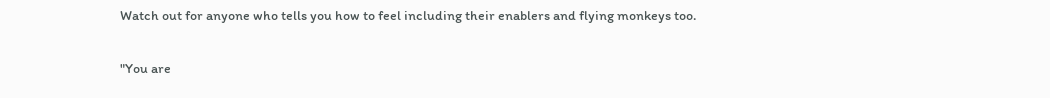Watch out for anyone who tells you how to feel including their enablers and flying monkeys too.

"You are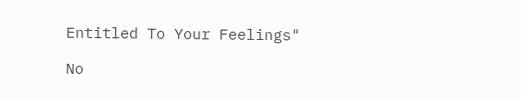Entitled To Your Feelings"

No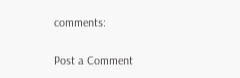comments:

Post a Comment